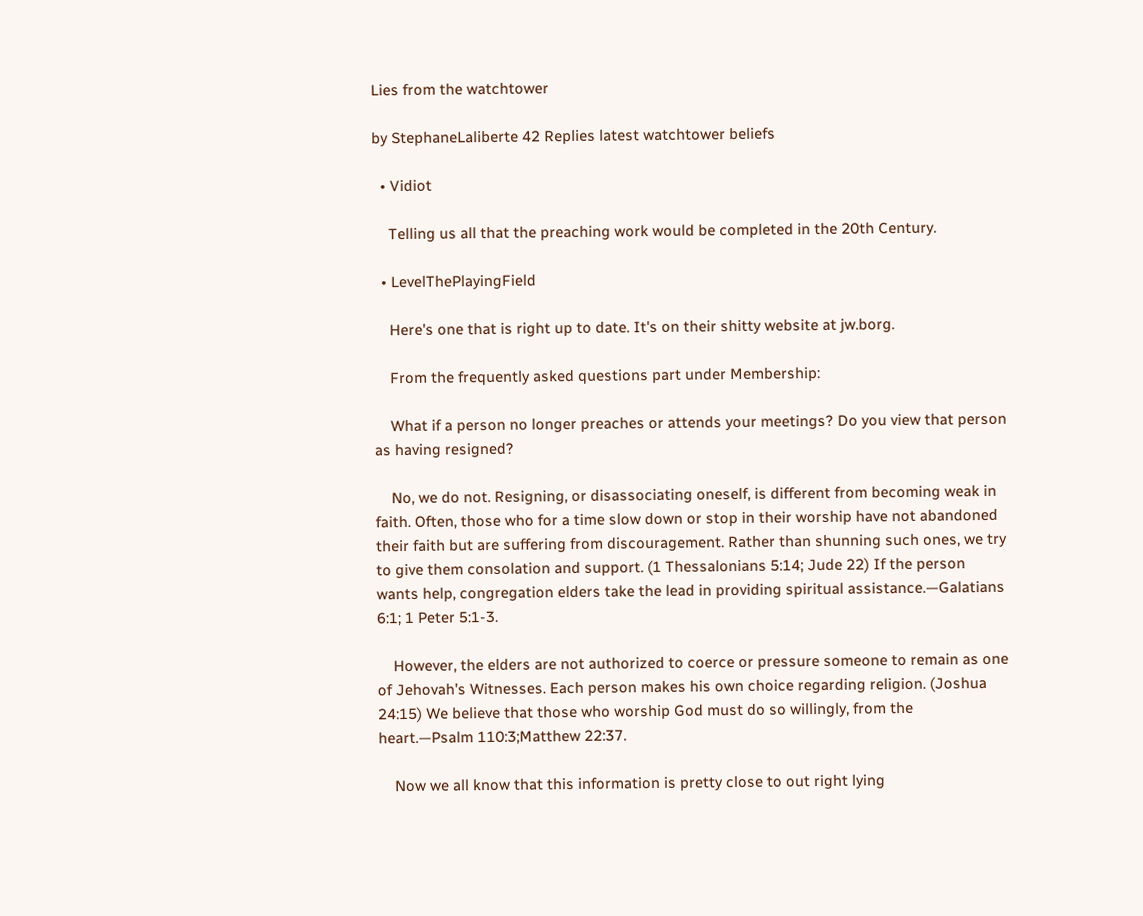Lies from the watchtower

by StephaneLaliberte 42 Replies latest watchtower beliefs

  • Vidiot

    Telling us all that the preaching work would be completed in the 20th Century.

  • LevelThePlayingField

    Here's one that is right up to date. It's on their shitty website at jw.borg.

    From the frequently asked questions part under Membership:

    What if a person no longer preaches or attends your meetings? Do you view that person as having resigned?

    No, we do not. Resigning, or disassociating oneself, is different from becoming weak in faith. Often, those who for a time slow down or stop in their worship have not abandoned their faith but are suffering from discouragement. Rather than shunning such ones, we try to give them consolation and support. (1 Thessalonians 5:14; Jude 22) If the person wants help, congregation elders take the lead in providing spiritual assistance.—Galatians 6:1; 1 Peter 5:1-3.

    However, the elders are not authorized to coerce or pressure someone to remain as one of Jehovah’s Witnesses. Each person makes his own choice regarding religion. (Joshua 24:15) We believe that those who worship God must do so willingly, from the heart.—Psalm 110:3;Matthew 22:37.

    Now we all know that this information is pretty close to out right lying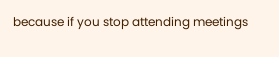because if you stop attending meetings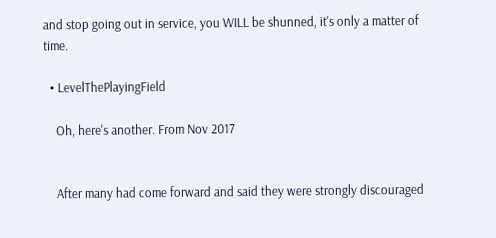and stop going out in service, you WILL be shunned, it's only a matter of time.

  • LevelThePlayingField

    Oh, here's another. From Nov 2017


    After many had come forward and said they were strongly discouraged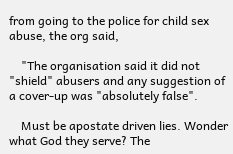from going to the police for child sex abuse, the org said,

    "The organisation said it did not "shield" abusers and any suggestion of a cover-up was "absolutely false".

    Must be apostate driven lies. Wonder what God they serve? The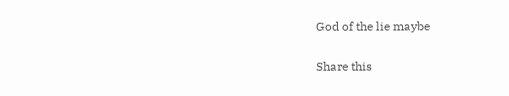God of the lie maybe

Share this